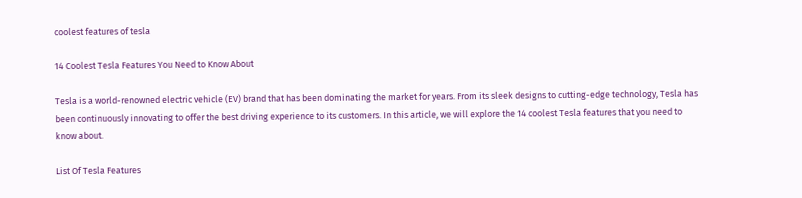coolest features of tesla

14 Coolest Tesla Features You Need to Know About

Tesla is a world-renowned electric vehicle (EV) brand that has been dominating the market for years. From its sleek designs to cutting-edge technology, Tesla has been continuously innovating to offer the best driving experience to its customers. In this article, we will explore the 14 coolest Tesla features that you need to know about.

List Of Tesla Features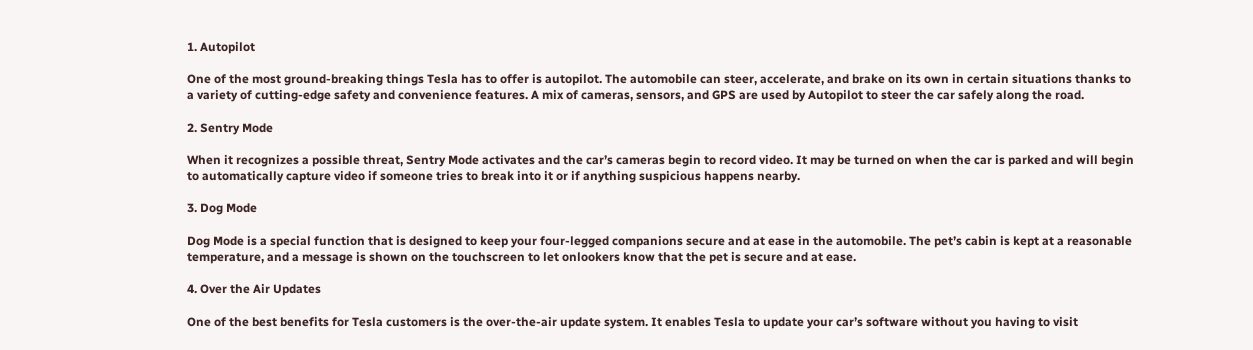1. Autopilot

One of the most ground-breaking things Tesla has to offer is autopilot. The automobile can steer, accelerate, and brake on its own in certain situations thanks to a variety of cutting-edge safety and convenience features. A mix of cameras, sensors, and GPS are used by Autopilot to steer the car safely along the road.

2. Sentry Mode

When it recognizes a possible threat, Sentry Mode activates and the car’s cameras begin to record video. It may be turned on when the car is parked and will begin to automatically capture video if someone tries to break into it or if anything suspicious happens nearby.

3. Dog Mode

Dog Mode is a special function that is designed to keep your four-legged companions secure and at ease in the automobile. The pet’s cabin is kept at a reasonable temperature, and a message is shown on the touchscreen to let onlookers know that the pet is secure and at ease.

4. Over the Air Updates

One of the best benefits for Tesla customers is the over-the-air update system. It enables Tesla to update your car’s software without you having to visit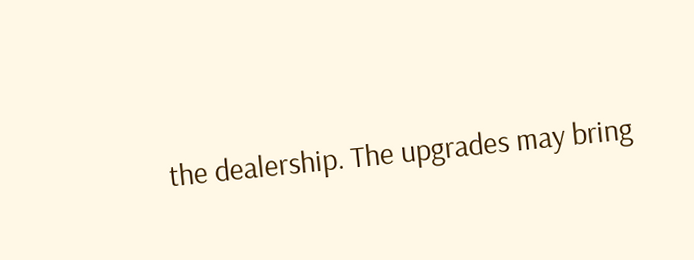the dealership. The upgrades may bring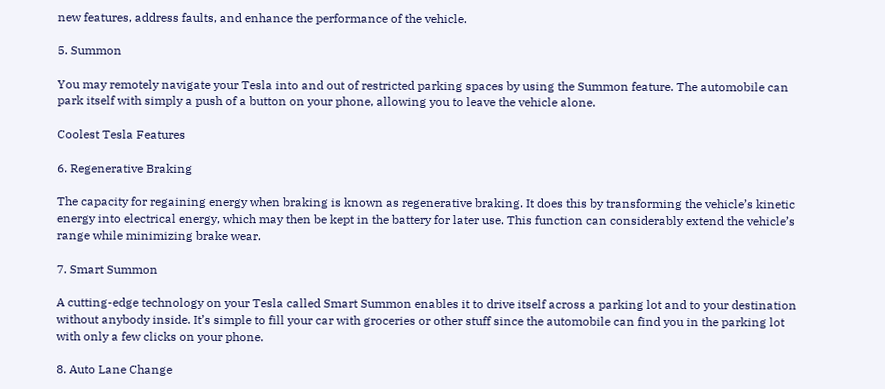new features, address faults, and enhance the performance of the vehicle.

5. Summon

You may remotely navigate your Tesla into and out of restricted parking spaces by using the Summon feature. The automobile can park itself with simply a push of a button on your phone, allowing you to leave the vehicle alone.

Coolest Tesla Features

6. Regenerative Braking

The capacity for regaining energy when braking is known as regenerative braking. It does this by transforming the vehicle’s kinetic energy into electrical energy, which may then be kept in the battery for later use. This function can considerably extend the vehicle’s range while minimizing brake wear.

7. Smart Summon

A cutting-edge technology on your Tesla called Smart Summon enables it to drive itself across a parking lot and to your destination without anybody inside. It’s simple to fill your car with groceries or other stuff since the automobile can find you in the parking lot with only a few clicks on your phone.

8. Auto Lane Change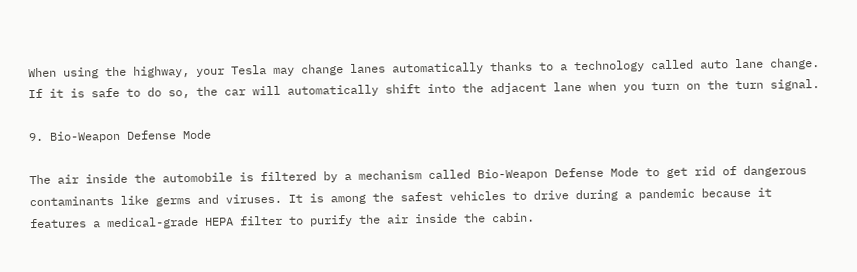When using the highway, your Tesla may change lanes automatically thanks to a technology called auto lane change. If it is safe to do so, the car will automatically shift into the adjacent lane when you turn on the turn signal.

9. Bio-Weapon Defense Mode

The air inside the automobile is filtered by a mechanism called Bio-Weapon Defense Mode to get rid of dangerous contaminants like germs and viruses. It is among the safest vehicles to drive during a pandemic because it features a medical-grade HEPA filter to purify the air inside the cabin.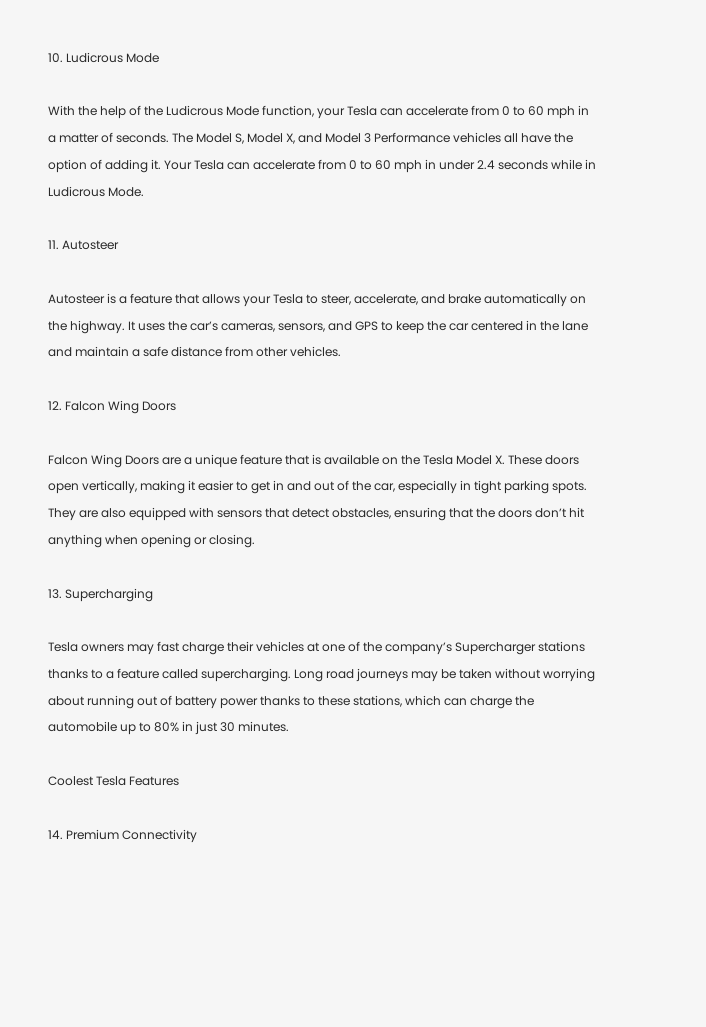10. Ludicrous Mode

With the help of the Ludicrous Mode function, your Tesla can accelerate from 0 to 60 mph in a matter of seconds. The Model S, Model X, and Model 3 Performance vehicles all have the option of adding it. Your Tesla can accelerate from 0 to 60 mph in under 2.4 seconds while in Ludicrous Mode.

11. Autosteer

Autosteer is a feature that allows your Tesla to steer, accelerate, and brake automatically on the highway. It uses the car’s cameras, sensors, and GPS to keep the car centered in the lane and maintain a safe distance from other vehicles.

12. Falcon Wing Doors

Falcon Wing Doors are a unique feature that is available on the Tesla Model X. These doors open vertically, making it easier to get in and out of the car, especially in tight parking spots. They are also equipped with sensors that detect obstacles, ensuring that the doors don’t hit anything when opening or closing.

13. Supercharging

Tesla owners may fast charge their vehicles at one of the company’s Supercharger stations thanks to a feature called supercharging. Long road journeys may be taken without worrying about running out of battery power thanks to these stations, which can charge the automobile up to 80% in just 30 minutes.

Coolest Tesla Features

14. Premium Connectivity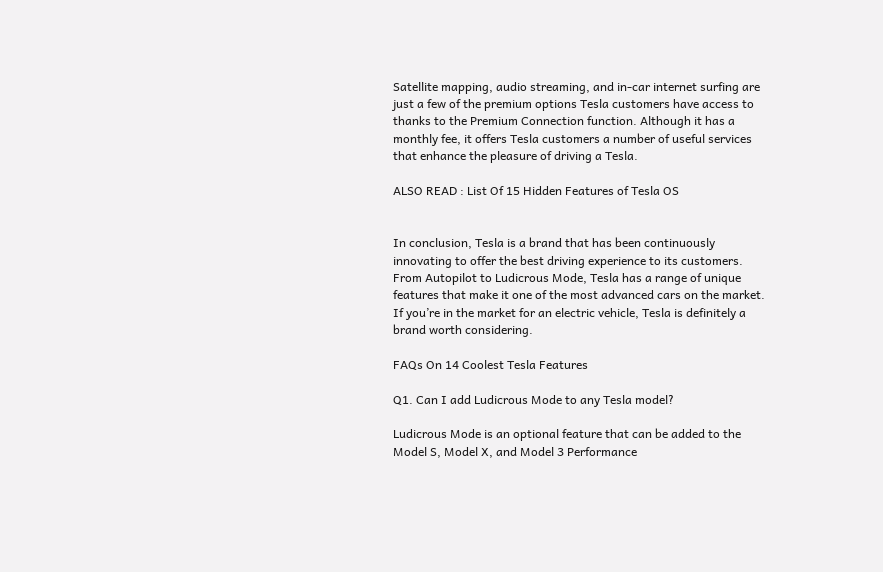Satellite mapping, audio streaming, and in-car internet surfing are just a few of the premium options Tesla customers have access to thanks to the Premium Connection function. Although it has a monthly fee, it offers Tesla customers a number of useful services that enhance the pleasure of driving a Tesla.

ALSO READ : List Of 15 Hidden Features of Tesla OS


In conclusion, Tesla is a brand that has been continuously innovating to offer the best driving experience to its customers. From Autopilot to Ludicrous Mode, Tesla has a range of unique features that make it one of the most advanced cars on the market. If you’re in the market for an electric vehicle, Tesla is definitely a brand worth considering.

FAQs On 14 Coolest Tesla Features

Q1. Can I add Ludicrous Mode to any Tesla model?

Ludicrous Mode is an optional feature that can be added to the Model S, Model X, and Model 3 Performance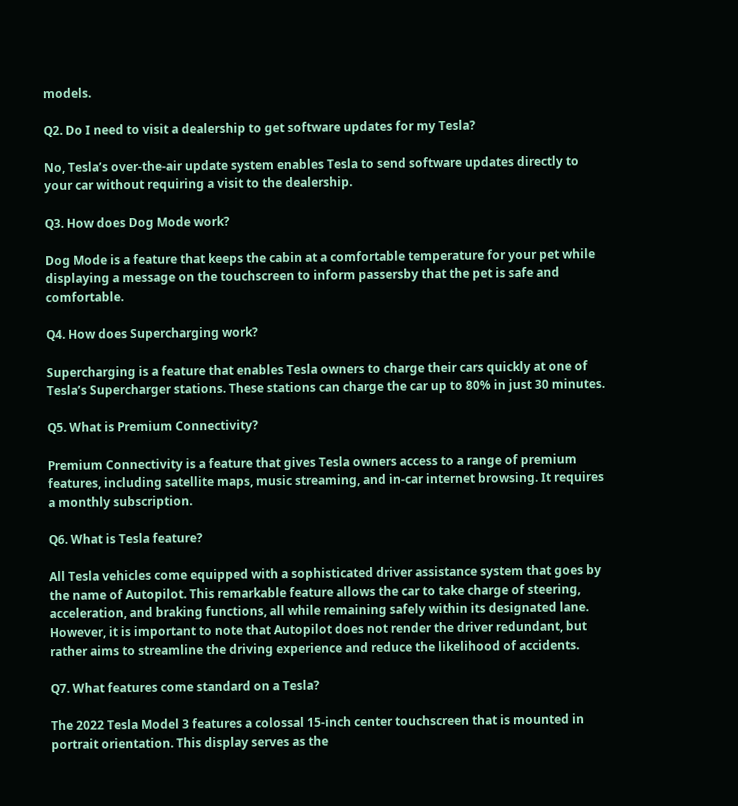models.

Q2. Do I need to visit a dealership to get software updates for my Tesla?

No, Tesla’s over-the-air update system enables Tesla to send software updates directly to your car without requiring a visit to the dealership.

Q3. How does Dog Mode work?

Dog Mode is a feature that keeps the cabin at a comfortable temperature for your pet while displaying a message on the touchscreen to inform passersby that the pet is safe and comfortable.

Q4. How does Supercharging work?

Supercharging is a feature that enables Tesla owners to charge their cars quickly at one of Tesla’s Supercharger stations. These stations can charge the car up to 80% in just 30 minutes.

Q5. What is Premium Connectivity?

Premium Connectivity is a feature that gives Tesla owners access to a range of premium features, including satellite maps, music streaming, and in-car internet browsing. It requires a monthly subscription.

Q6. What is Tesla feature?

All Tesla vehicles come equipped with a sophisticated driver assistance system that goes by the name of Autopilot. This remarkable feature allows the car to take charge of steering, acceleration, and braking functions, all while remaining safely within its designated lane. However, it is important to note that Autopilot does not render the driver redundant, but rather aims to streamline the driving experience and reduce the likelihood of accidents.

Q7. What features come standard on a Tesla?

The 2022 Tesla Model 3 features a colossal 15-inch center touchscreen that is mounted in portrait orientation. This display serves as the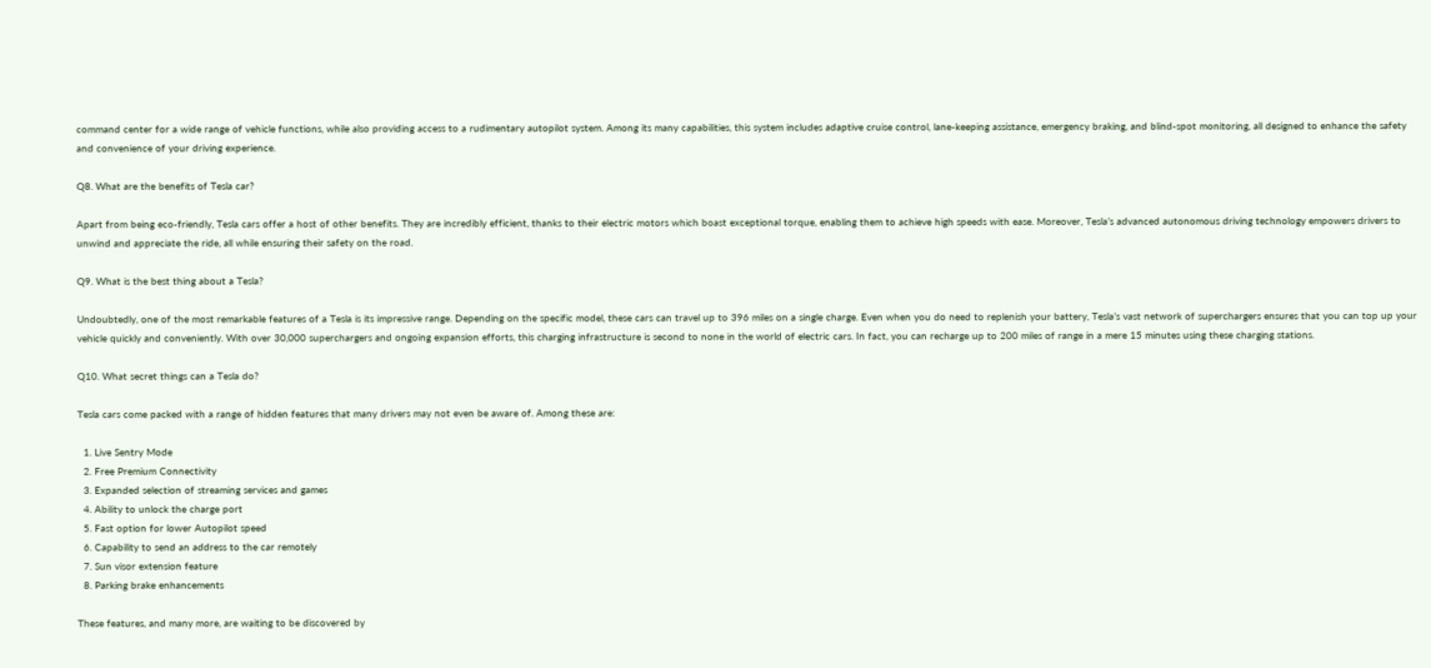command center for a wide range of vehicle functions, while also providing access to a rudimentary autopilot system. Among its many capabilities, this system includes adaptive cruise control, lane-keeping assistance, emergency braking, and blind-spot monitoring, all designed to enhance the safety and convenience of your driving experience.

Q8. What are the benefits of Tesla car?

Apart from being eco-friendly, Tesla cars offer a host of other benefits. They are incredibly efficient, thanks to their electric motors which boast exceptional torque, enabling them to achieve high speeds with ease. Moreover, Tesla’s advanced autonomous driving technology empowers drivers to unwind and appreciate the ride, all while ensuring their safety on the road.

Q9. What is the best thing about a Tesla?

Undoubtedly, one of the most remarkable features of a Tesla is its impressive range. Depending on the specific model, these cars can travel up to 396 miles on a single charge. Even when you do need to replenish your battery, Tesla’s vast network of superchargers ensures that you can top up your vehicle quickly and conveniently. With over 30,000 superchargers and ongoing expansion efforts, this charging infrastructure is second to none in the world of electric cars. In fact, you can recharge up to 200 miles of range in a mere 15 minutes using these charging stations.

Q10. What secret things can a Tesla do?

Tesla cars come packed with a range of hidden features that many drivers may not even be aware of. Among these are:

  1. Live Sentry Mode
  2. Free Premium Connectivity
  3. Expanded selection of streaming services and games
  4. Ability to unlock the charge port
  5. Fast option for lower Autopilot speed
  6. Capability to send an address to the car remotely
  7. Sun visor extension feature
  8. Parking brake enhancements

These features, and many more, are waiting to be discovered by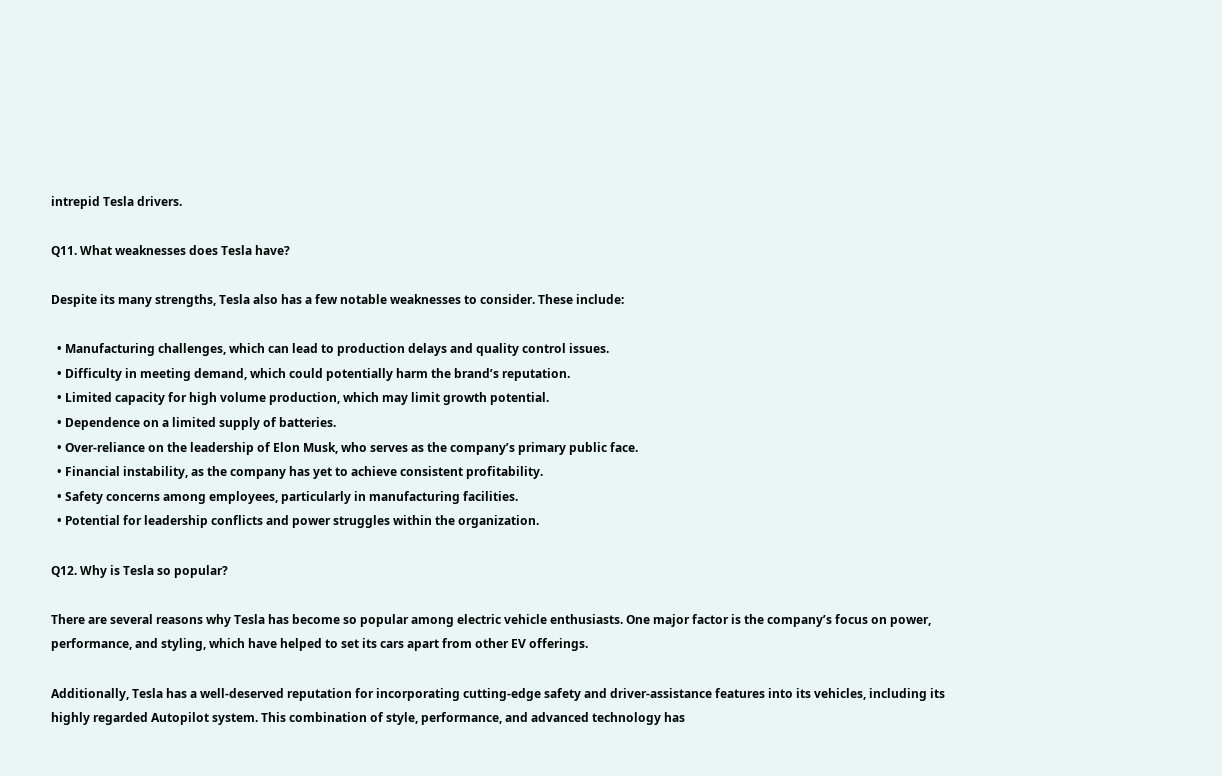intrepid Tesla drivers.

Q11. What weaknesses does Tesla have?

Despite its many strengths, Tesla also has a few notable weaknesses to consider. These include:

  • Manufacturing challenges, which can lead to production delays and quality control issues.
  • Difficulty in meeting demand, which could potentially harm the brand’s reputation.
  • Limited capacity for high volume production, which may limit growth potential.
  • Dependence on a limited supply of batteries.
  • Over-reliance on the leadership of Elon Musk, who serves as the company’s primary public face.
  • Financial instability, as the company has yet to achieve consistent profitability.
  • Safety concerns among employees, particularly in manufacturing facilities.
  • Potential for leadership conflicts and power struggles within the organization.

Q12. Why is Tesla so popular?

There are several reasons why Tesla has become so popular among electric vehicle enthusiasts. One major factor is the company’s focus on power, performance, and styling, which have helped to set its cars apart from other EV offerings.

Additionally, Tesla has a well-deserved reputation for incorporating cutting-edge safety and driver-assistance features into its vehicles, including its highly regarded Autopilot system. This combination of style, performance, and advanced technology has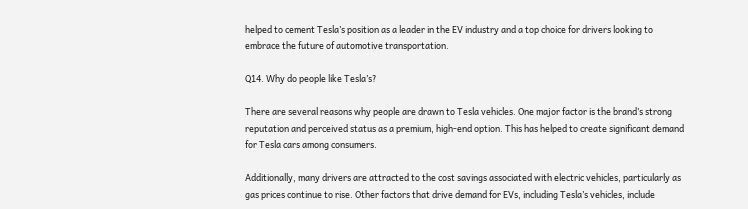helped to cement Tesla’s position as a leader in the EV industry and a top choice for drivers looking to embrace the future of automotive transportation.

Q14. Why do people like Tesla’s?

There are several reasons why people are drawn to Tesla vehicles. One major factor is the brand’s strong reputation and perceived status as a premium, high-end option. This has helped to create significant demand for Tesla cars among consumers.

Additionally, many drivers are attracted to the cost savings associated with electric vehicles, particularly as gas prices continue to rise. Other factors that drive demand for EVs, including Tesla’s vehicles, include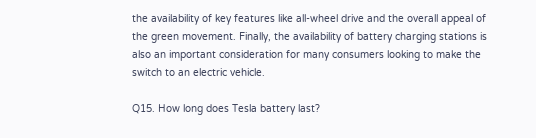the availability of key features like all-wheel drive and the overall appeal of the green movement. Finally, the availability of battery charging stations is also an important consideration for many consumers looking to make the switch to an electric vehicle.

Q15. How long does Tesla battery last?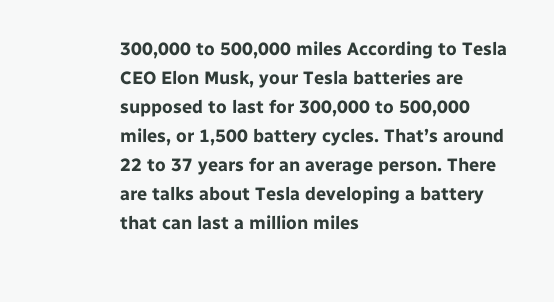300,000 to 500,000 miles According to Tesla CEO Elon Musk, your Tesla batteries are supposed to last for 300,000 to 500,000 miles, or 1,500 battery cycles. That’s around 22 to 37 years for an average person. There are talks about Tesla developing a battery that can last a million miles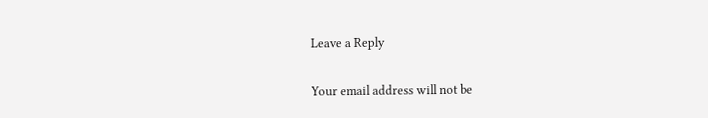Leave a Reply

Your email address will not be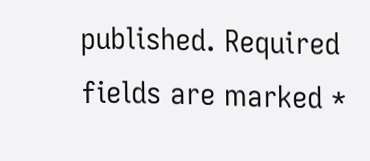published. Required fields are marked *